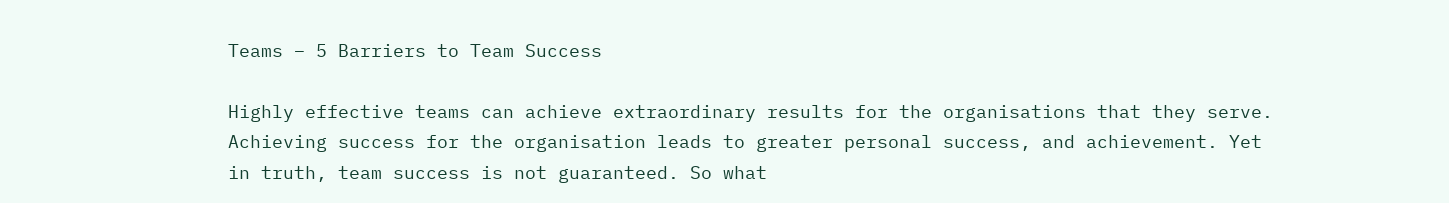Teams – 5 Barriers to Team Success

Highly effective teams can achieve extraordinary results for the organisations that they serve. Achieving success for the organisation leads to greater personal success, and achievement. Yet in truth, team success is not guaranteed. So what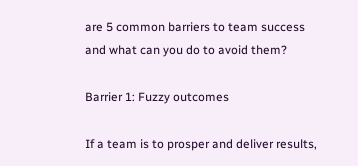are 5 common barriers to team success and what can you do to avoid them?

Barrier 1: Fuzzy outcomes

If a team is to prosper and deliver results,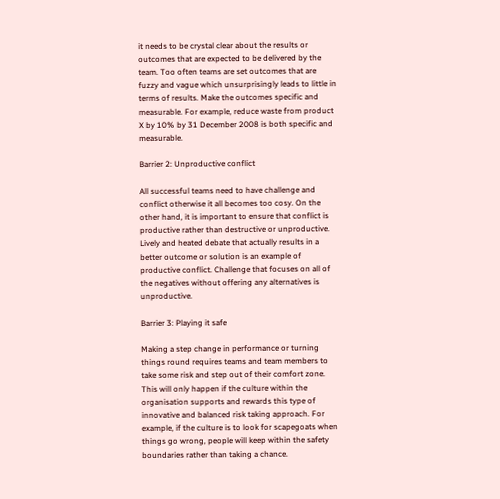it needs to be crystal clear about the results or outcomes that are expected to be delivered by the team. Too often teams are set outcomes that are fuzzy and vague which unsurprisingly leads to little in terms of results. Make the outcomes specific and measurable. For example, reduce waste from product X by 10% by 31 December 2008 is both specific and measurable.

Barrier 2: Unproductive conflict

All successful teams need to have challenge and conflict otherwise it all becomes too cosy. On the other hand, it is important to ensure that conflict is productive rather than destructive or unproductive. Lively and heated debate that actually results in a better outcome or solution is an example of productive conflict. Challenge that focuses on all of the negatives without offering any alternatives is unproductive.

Barrier 3: Playing it safe

Making a step change in performance or turning things round requires teams and team members to take some risk and step out of their comfort zone. This will only happen if the culture within the organisation supports and rewards this type of innovative and balanced risk taking approach. For example, if the culture is to look for scapegoats when things go wrong, people will keep within the safety boundaries rather than taking a chance.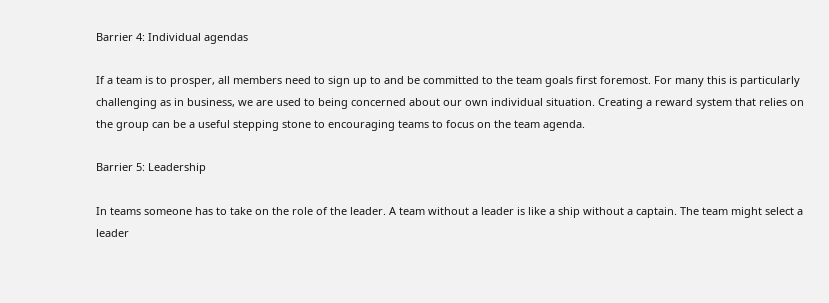Barrier 4: Individual agendas

If a team is to prosper, all members need to sign up to and be committed to the team goals first foremost. For many this is particularly challenging as in business, we are used to being concerned about our own individual situation. Creating a reward system that relies on the group can be a useful stepping stone to encouraging teams to focus on the team agenda.

Barrier 5: Leadership

In teams someone has to take on the role of the leader. A team without a leader is like a ship without a captain. The team might select a leader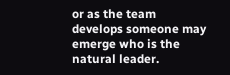or as the team develops someone may emerge who is the natural leader.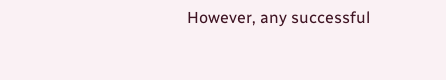However, any successful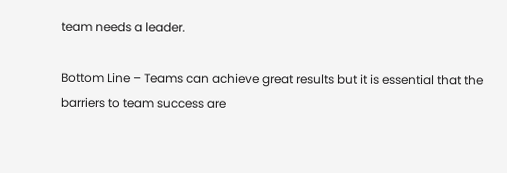team needs a leader.

Bottom Line – Teams can achieve great results but it is essential that the barriers to team success are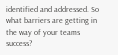identified and addressed. So what barriers are getting in the way of your teams success?